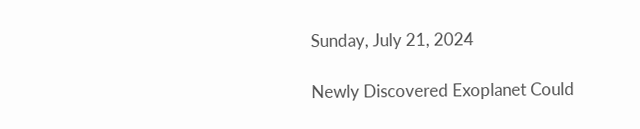Sunday, July 21, 2024

Newly Discovered Exoplanet Could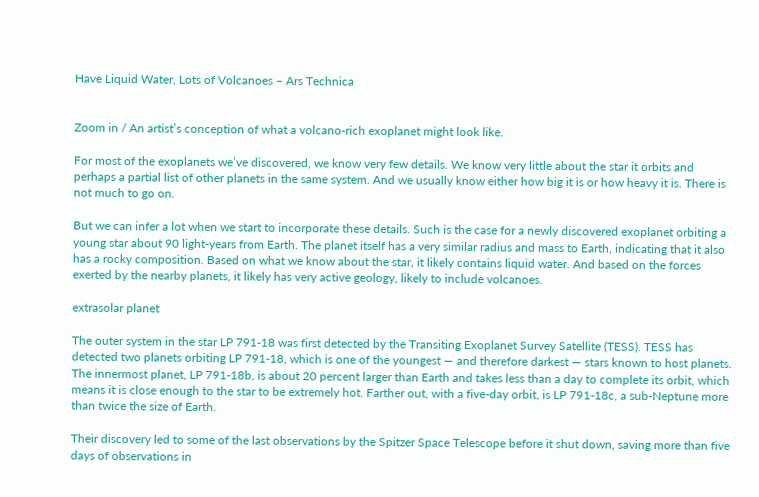Have Liquid Water, Lots of Volcanoes – Ars Technica


Zoom in / An artist’s conception of what a volcano-rich exoplanet might look like.

For most of the exoplanets we’ve discovered, we know very few details. We know very little about the star it orbits and perhaps a partial list of other planets in the same system. And we usually know either how big it is or how heavy it is. There is not much to go on.

But we can infer a lot when we start to incorporate these details. Such is the case for a newly discovered exoplanet orbiting a young star about 90 light-years from Earth. The planet itself has a very similar radius and mass to Earth, indicating that it also has a rocky composition. Based on what we know about the star, it likely contains liquid water. And based on the forces exerted by the nearby planets, it likely has very active geology, likely to include volcanoes.

extrasolar planet

The outer system in the star LP 791-18 was first detected by the Transiting Exoplanet Survey Satellite (TESS). TESS has detected two planets orbiting LP 791-18, which is one of the youngest — and therefore darkest — stars known to host planets. The innermost planet, LP 791-18b, is about 20 percent larger than Earth and takes less than a day to complete its orbit, which means it is close enough to the star to be extremely hot. Farther out, with a five-day orbit, is LP 791-18c, a sub-Neptune more than twice the size of Earth.

Their discovery led to some of the last observations by the Spitzer Space Telescope before it shut down, saving more than five days of observations in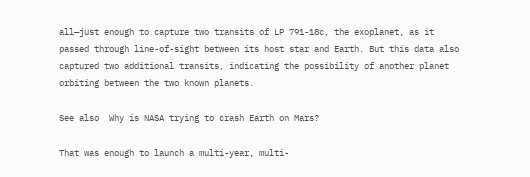all—just enough to capture two transits of LP 791-18c, the exoplanet, as it passed through line-of-sight between its host star and Earth. But this data also captured two additional transits, indicating the possibility of another planet orbiting between the two known planets.

See also  Why is NASA trying to crash Earth on Mars?

That was enough to launch a multi-year, multi-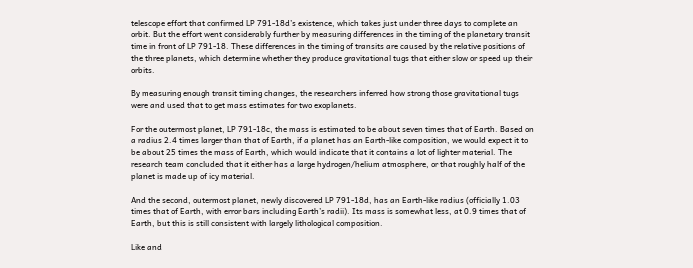telescope effort that confirmed LP 791-18d’s existence, which takes just under three days to complete an orbit. But the effort went considerably further by measuring differences in the timing of the planetary transit time in front of LP 791-18. These differences in the timing of transits are caused by the relative positions of the three planets, which determine whether they produce gravitational tugs that either slow or speed up their orbits.

By measuring enough transit timing changes, the researchers inferred how strong those gravitational tugs were and used that to get mass estimates for two exoplanets.

For the outermost planet, LP 791-18c, the mass is estimated to be about seven times that of Earth. Based on a radius 2.4 times larger than that of Earth, if a planet has an Earth-like composition, we would expect it to be about 25 times the mass of Earth, which would indicate that it contains a lot of lighter material. The research team concluded that it either has a large hydrogen/helium atmosphere, or that roughly half of the planet is made up of icy material.

And the second, outermost planet, newly discovered LP 791-18d, has an Earth-like radius (officially 1.03 times that of Earth, with error bars including Earth’s radii). Its mass is somewhat less, at 0.9 times that of Earth, but this is still consistent with largely lithological composition.

Like and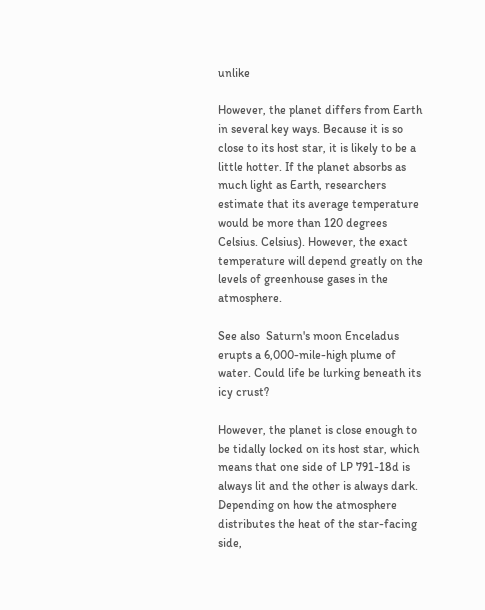unlike

However, the planet differs from Earth in several key ways. Because it is so close to its host star, it is likely to be a little hotter. If the planet absorbs as much light as Earth, researchers estimate that its average temperature would be more than 120 degrees Celsius. Celsius). However, the exact temperature will depend greatly on the levels of greenhouse gases in the atmosphere.

See also  Saturn's moon Enceladus erupts a 6,000-mile-high plume of water. Could life be lurking beneath its icy crust?

However, the planet is close enough to be tidally locked on its host star, which means that one side of LP 791-18d is always lit and the other is always dark. Depending on how the atmosphere distributes the heat of the star-facing side,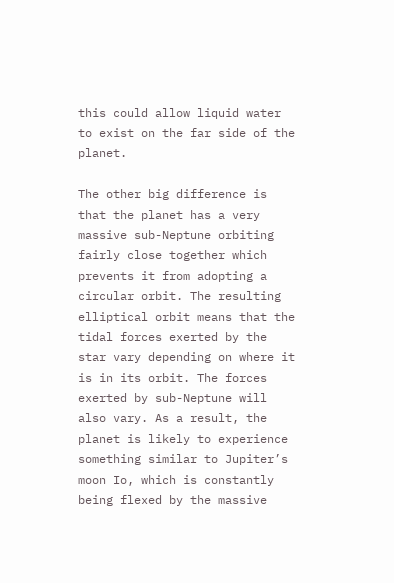this could allow liquid water to exist on the far side of the planet.

The other big difference is that the planet has a very massive sub-Neptune orbiting fairly close together which prevents it from adopting a circular orbit. The resulting elliptical orbit means that the tidal forces exerted by the star vary depending on where it is in its orbit. The forces exerted by sub-Neptune will also vary. As a result, the planet is likely to experience something similar to Jupiter’s moon Io, which is constantly being flexed by the massive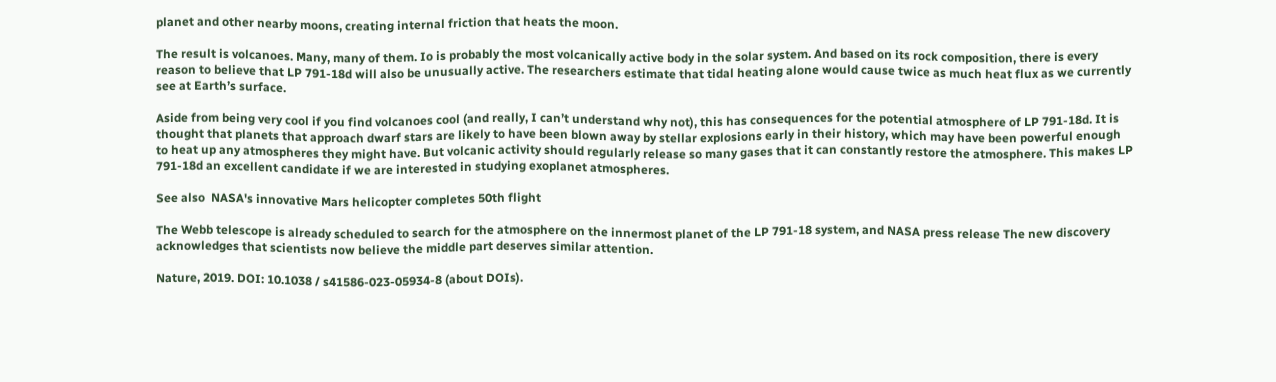planet and other nearby moons, creating internal friction that heats the moon.

The result is volcanoes. Many, many of them. Io is probably the most volcanically active body in the solar system. And based on its rock composition, there is every reason to believe that LP 791-18d will also be unusually active. The researchers estimate that tidal heating alone would cause twice as much heat flux as we currently see at Earth’s surface.

Aside from being very cool if you find volcanoes cool (and really, I can’t understand why not), this has consequences for the potential atmosphere of LP 791-18d. It is thought that planets that approach dwarf stars are likely to have been blown away by stellar explosions early in their history, which may have been powerful enough to heat up any atmospheres they might have. But volcanic activity should regularly release so many gases that it can constantly restore the atmosphere. This makes LP 791-18d an excellent candidate if we are interested in studying exoplanet atmospheres.

See also  NASA's innovative Mars helicopter completes 50th flight

The Webb telescope is already scheduled to search for the atmosphere on the innermost planet of the LP 791-18 system, and NASA press release The new discovery acknowledges that scientists now believe the middle part deserves similar attention.

Nature, 2019. DOI: 10.1038 / s41586-023-05934-8 (about DOIs).